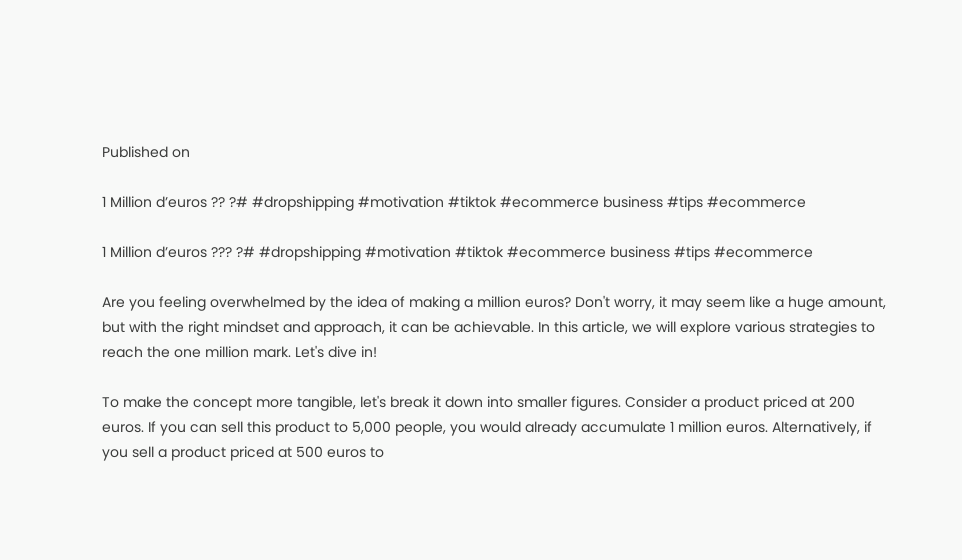Published on

1 Million d’euros ?? ?# #dropshipping #motivation #tiktok #ecommerce business #tips #ecommerce

1 Million d’euros ??? ?# #dropshipping #motivation #tiktok #ecommerce business #tips #ecommerce

Are you feeling overwhelmed by the idea of making a million euros? Don't worry, it may seem like a huge amount, but with the right mindset and approach, it can be achievable. In this article, we will explore various strategies to reach the one million mark. Let's dive in!

To make the concept more tangible, let's break it down into smaller figures. Consider a product priced at 200 euros. If you can sell this product to 5,000 people, you would already accumulate 1 million euros. Alternatively, if you sell a product priced at 500 euros to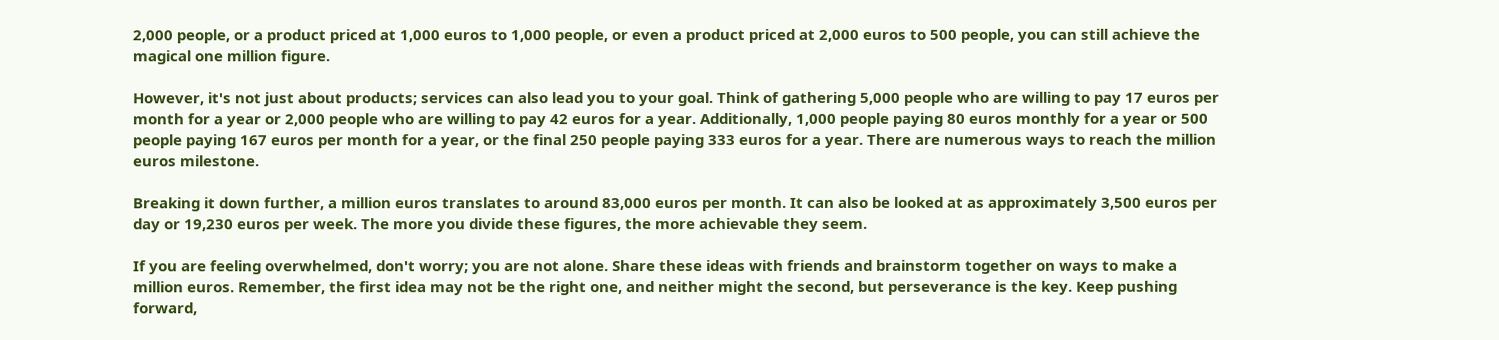2,000 people, or a product priced at 1,000 euros to 1,000 people, or even a product priced at 2,000 euros to 500 people, you can still achieve the magical one million figure.

However, it's not just about products; services can also lead you to your goal. Think of gathering 5,000 people who are willing to pay 17 euros per month for a year or 2,000 people who are willing to pay 42 euros for a year. Additionally, 1,000 people paying 80 euros monthly for a year or 500 people paying 167 euros per month for a year, or the final 250 people paying 333 euros for a year. There are numerous ways to reach the million euros milestone.

Breaking it down further, a million euros translates to around 83,000 euros per month. It can also be looked at as approximately 3,500 euros per day or 19,230 euros per week. The more you divide these figures, the more achievable they seem.

If you are feeling overwhelmed, don't worry; you are not alone. Share these ideas with friends and brainstorm together on ways to make a million euros. Remember, the first idea may not be the right one, and neither might the second, but perseverance is the key. Keep pushing forward,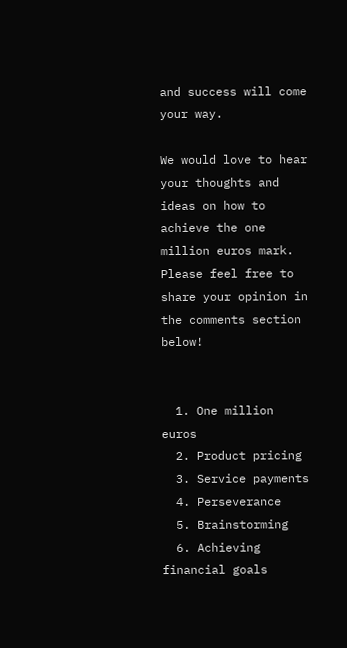and success will come your way.

We would love to hear your thoughts and ideas on how to achieve the one million euros mark. Please feel free to share your opinion in the comments section below!


  1. One million euros
  2. Product pricing
  3. Service payments
  4. Perseverance
  5. Brainstorming
  6. Achieving financial goals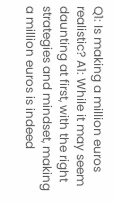Q1: Is making a million euros realistic? A1: While it may seem daunting at first, with the right strategies and mindset, making a million euros is indeed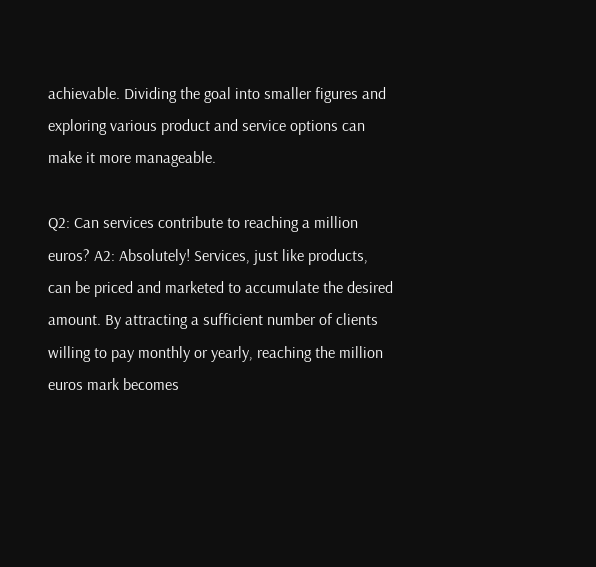achievable. Dividing the goal into smaller figures and exploring various product and service options can make it more manageable.

Q2: Can services contribute to reaching a million euros? A2: Absolutely! Services, just like products, can be priced and marketed to accumulate the desired amount. By attracting a sufficient number of clients willing to pay monthly or yearly, reaching the million euros mark becomes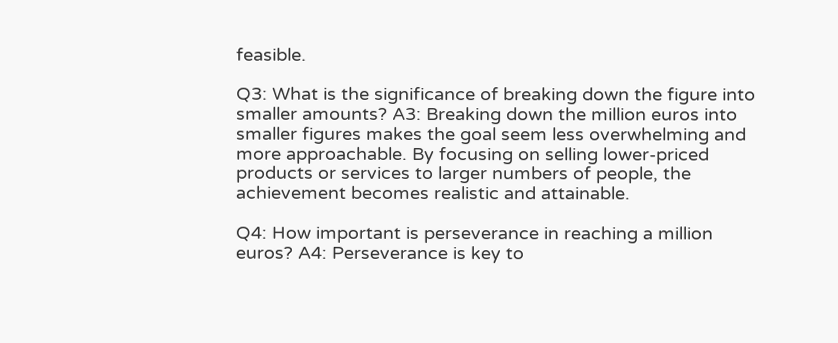feasible.

Q3: What is the significance of breaking down the figure into smaller amounts? A3: Breaking down the million euros into smaller figures makes the goal seem less overwhelming and more approachable. By focusing on selling lower-priced products or services to larger numbers of people, the achievement becomes realistic and attainable.

Q4: How important is perseverance in reaching a million euros? A4: Perseverance is key to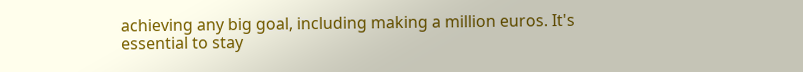achieving any big goal, including making a million euros. It's essential to stay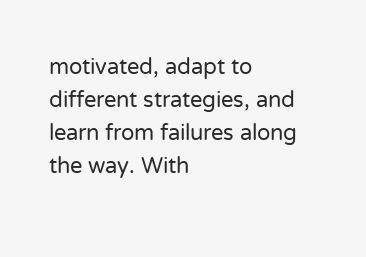motivated, adapt to different strategies, and learn from failures along the way. With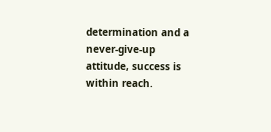determination and a never-give-up attitude, success is within reach.